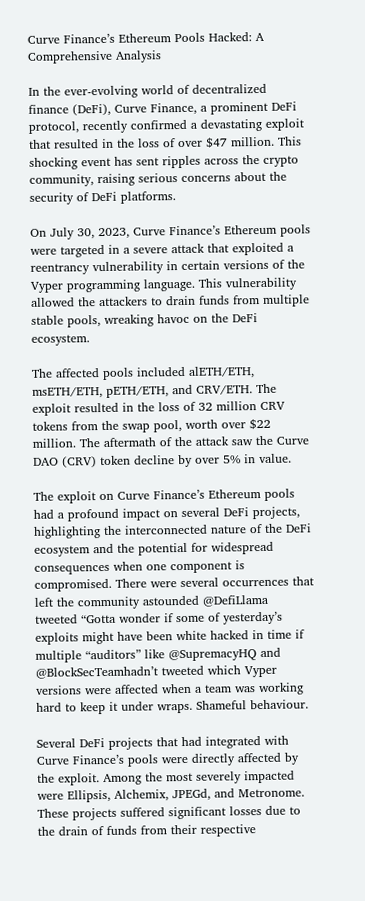Curve Finance’s Ethereum Pools Hacked: A Comprehensive Analysis

In the ever-evolving world of decentralized finance (DeFi), Curve Finance, a prominent DeFi protocol, recently confirmed a devastating exploit that resulted in the loss of over $47 million. This shocking event has sent ripples across the crypto community, raising serious concerns about the security of DeFi platforms.

On July 30, 2023, Curve Finance’s Ethereum pools were targeted in a severe attack that exploited a reentrancy vulnerability in certain versions of the Vyper programming language. This vulnerability allowed the attackers to drain funds from multiple stable pools, wreaking havoc on the DeFi ecosystem.

The affected pools included alETH/ETH, msETH/ETH, pETH/ETH, and CRV/ETH. The exploit resulted in the loss of 32 million CRV tokens from the swap pool, worth over $22 million. The aftermath of the attack saw the Curve DAO (CRV) token decline by over 5% in value.

The exploit on Curve Finance’s Ethereum pools had a profound impact on several DeFi projects, highlighting the interconnected nature of the DeFi ecosystem and the potential for widespread consequences when one component is compromised. There were several occurrences that left the community astounded @DefiLlama  tweeted “Gotta wonder if some of yesterday’s exploits might have been white hacked in time if multiple “auditors” like @SupremacyHQ and @BlockSecTeamhadn’t tweeted which Vyper versions were affected when a team was working hard to keep it under wraps. Shameful behaviour.

Several DeFi projects that had integrated with Curve Finance’s pools were directly affected by the exploit. Among the most severely impacted were Ellipsis, Alchemix, JPEGd, and Metronome. These projects suffered significant losses due to the drain of funds from their respective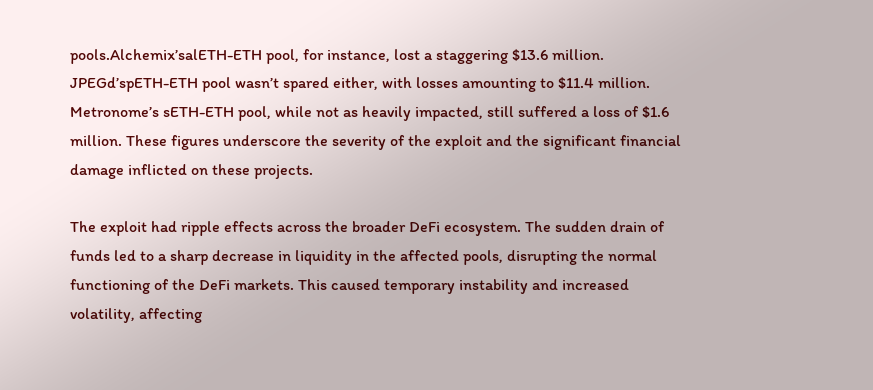pools.Alchemix’salETH-ETH pool, for instance, lost a staggering $13.6 million. JPEGd’spETH-ETH pool wasn’t spared either, with losses amounting to $11.4 million. Metronome’s sETH-ETH pool, while not as heavily impacted, still suffered a loss of $1.6 million. These figures underscore the severity of the exploit and the significant financial damage inflicted on these projects.

The exploit had ripple effects across the broader DeFi ecosystem. The sudden drain of funds led to a sharp decrease in liquidity in the affected pools, disrupting the normal functioning of the DeFi markets. This caused temporary instability and increased volatility, affecting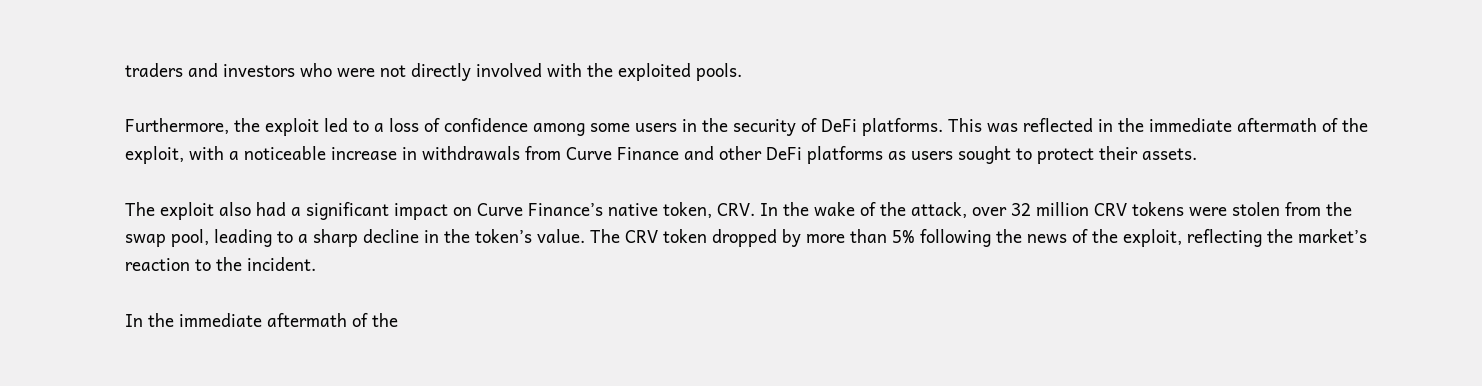traders and investors who were not directly involved with the exploited pools.

Furthermore, the exploit led to a loss of confidence among some users in the security of DeFi platforms. This was reflected in the immediate aftermath of the exploit, with a noticeable increase in withdrawals from Curve Finance and other DeFi platforms as users sought to protect their assets.

The exploit also had a significant impact on Curve Finance’s native token, CRV. In the wake of the attack, over 32 million CRV tokens were stolen from the swap pool, leading to a sharp decline in the token’s value. The CRV token dropped by more than 5% following the news of the exploit, reflecting the market’s reaction to the incident.

In the immediate aftermath of the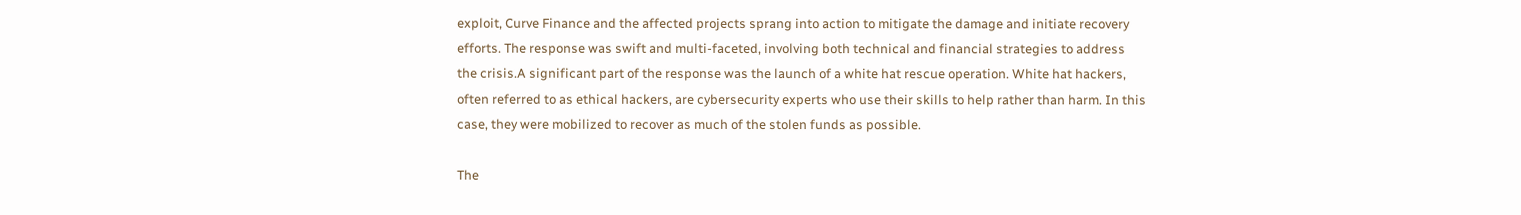exploit, Curve Finance and the affected projects sprang into action to mitigate the damage and initiate recovery efforts. The response was swift and multi-faceted, involving both technical and financial strategies to address the crisis.A significant part of the response was the launch of a white hat rescue operation. White hat hackers, often referred to as ethical hackers, are cybersecurity experts who use their skills to help rather than harm. In this case, they were mobilized to recover as much of the stolen funds as possible.

The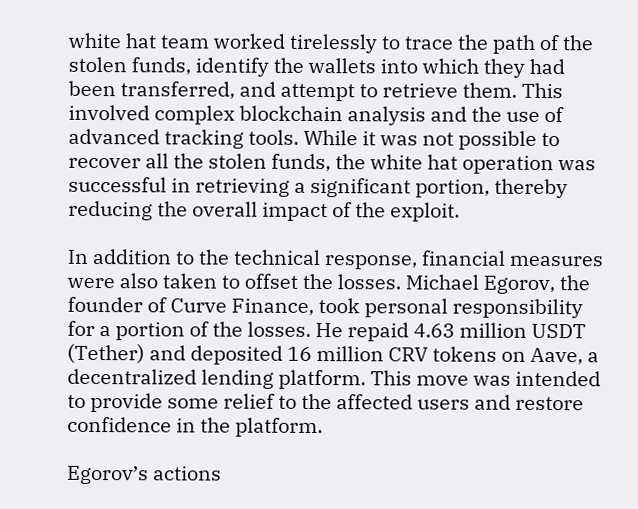white hat team worked tirelessly to trace the path of the stolen funds, identify the wallets into which they had been transferred, and attempt to retrieve them. This involved complex blockchain analysis and the use of advanced tracking tools. While it was not possible to recover all the stolen funds, the white hat operation was successful in retrieving a significant portion, thereby reducing the overall impact of the exploit.

In addition to the technical response, financial measures were also taken to offset the losses. Michael Egorov, the founder of Curve Finance, took personal responsibility for a portion of the losses. He repaid 4.63 million USDT (Tether) and deposited 16 million CRV tokens on Aave, a decentralized lending platform. This move was intended to provide some relief to the affected users and restore confidence in the platform.

Egorov’s actions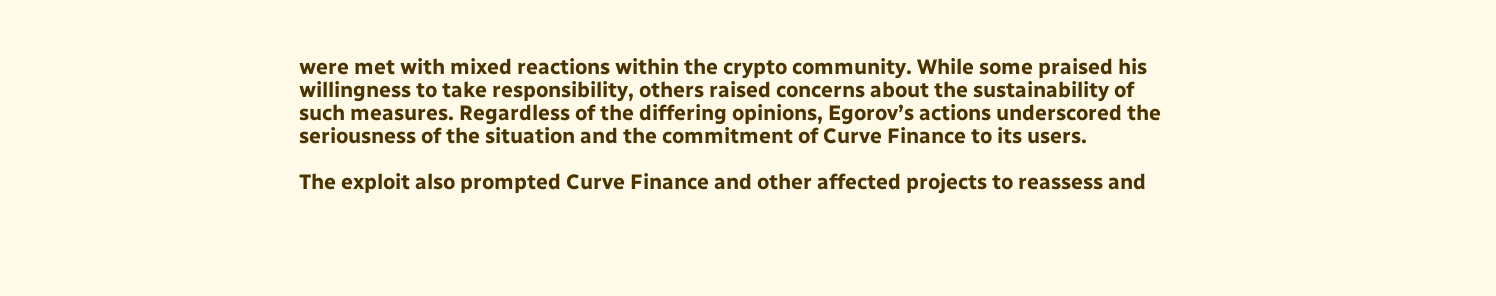were met with mixed reactions within the crypto community. While some praised his willingness to take responsibility, others raised concerns about the sustainability of such measures. Regardless of the differing opinions, Egorov’s actions underscored the seriousness of the situation and the commitment of Curve Finance to its users.

The exploit also prompted Curve Finance and other affected projects to reassess and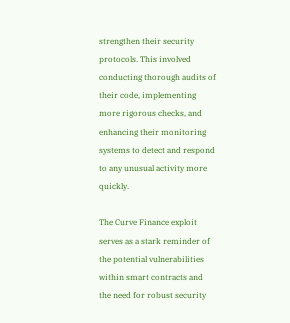strengthen their security protocols. This involved conducting thorough audits of their code, implementing more rigorous checks, and enhancing their monitoring systems to detect and respond to any unusual activity more quickly.

The Curve Finance exploit serves as a stark reminder of the potential vulnerabilities within smart contracts and the need for robust security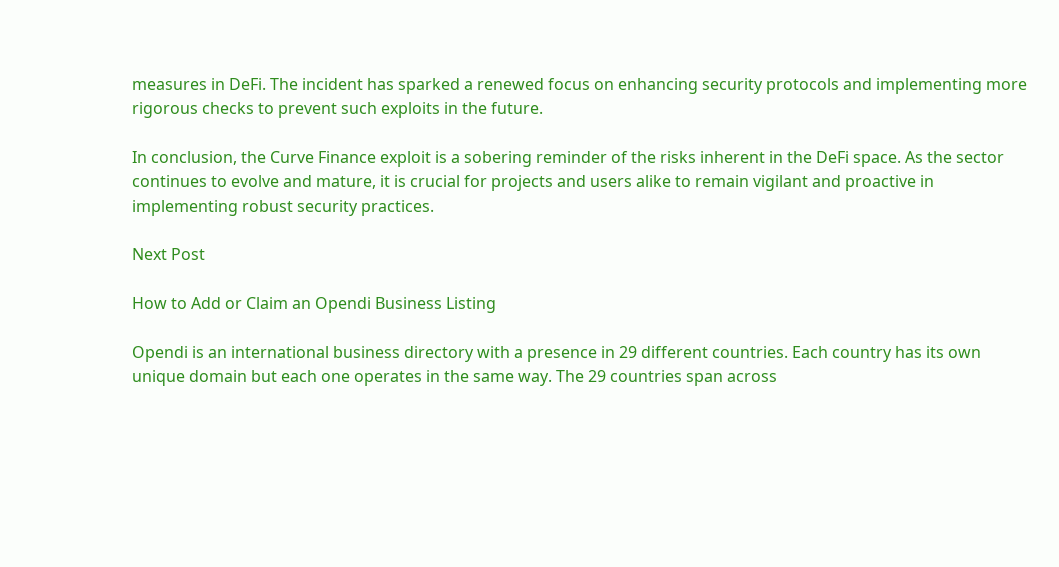measures in DeFi. The incident has sparked a renewed focus on enhancing security protocols and implementing more rigorous checks to prevent such exploits in the future.

In conclusion, the Curve Finance exploit is a sobering reminder of the risks inherent in the DeFi space. As the sector continues to evolve and mature, it is crucial for projects and users alike to remain vigilant and proactive in implementing robust security practices.

Next Post

How to Add or Claim an Opendi Business Listing

Opendi is an international business directory with a presence in 29 different countries. Each country has its own unique domain but each one operates in the same way. The 29 countries span across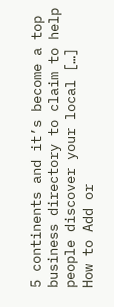5 continents and it’s become a top business directory to claim to help people discover your local […]
How to Add or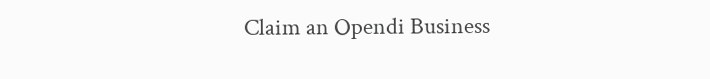Claim an Opendi Business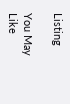Listing

You May Like